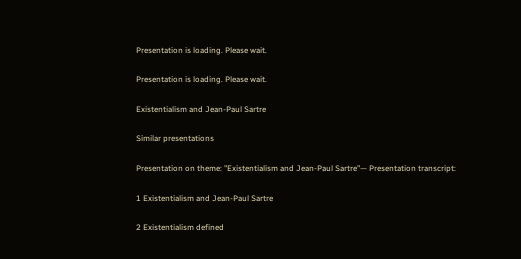Presentation is loading. Please wait.

Presentation is loading. Please wait.

Existentialism and Jean-Paul Sartre

Similar presentations

Presentation on theme: "Existentialism and Jean-Paul Sartre"— Presentation transcript:

1 Existentialism and Jean-Paul Sartre

2 Existentialism defined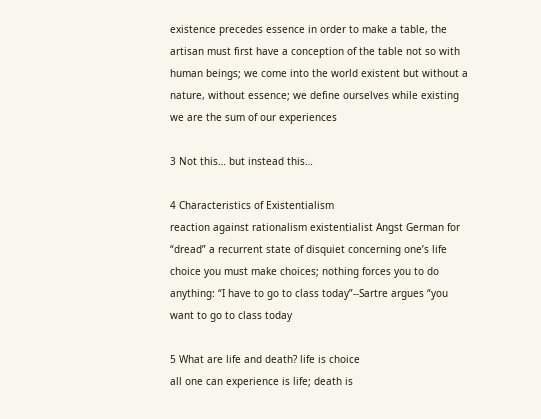existence precedes essence in order to make a table, the artisan must first have a conception of the table not so with human beings; we come into the world existent but without a nature, without essence; we define ourselves while existing we are the sum of our experiences

3 Not this… but instead this…

4 Characteristics of Existentialism
reaction against rationalism existentialist Angst German for “dread” a recurrent state of disquiet concerning one’s life choice you must make choices; nothing forces you to do anything: “I have to go to class today”--Sartre argues “you want to go to class today

5 What are life and death? life is choice
all one can experience is life; death is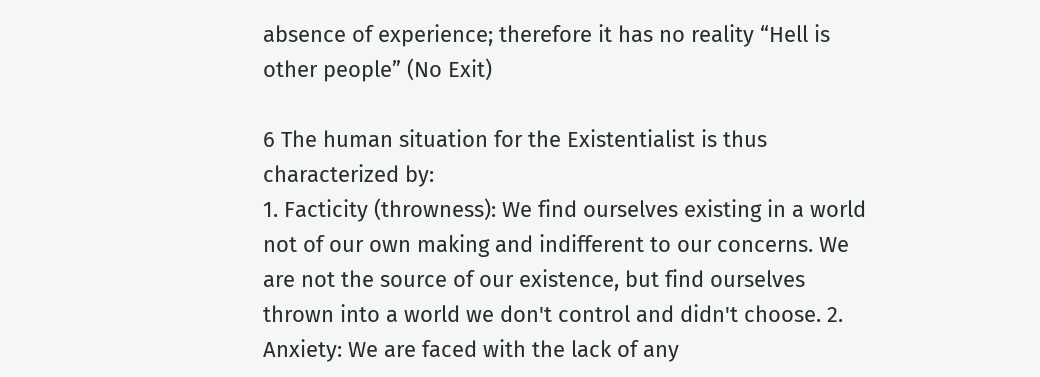absence of experience; therefore it has no reality “Hell is other people” (No Exit)

6 The human situation for the Existentialist is thus characterized by:
1. Facticity (throwness): We find ourselves existing in a world not of our own making and indifferent to our concerns. We are not the source of our existence, but find ourselves thrown into a world we don't control and didn't choose. 2. Anxiety: We are faced with the lack of any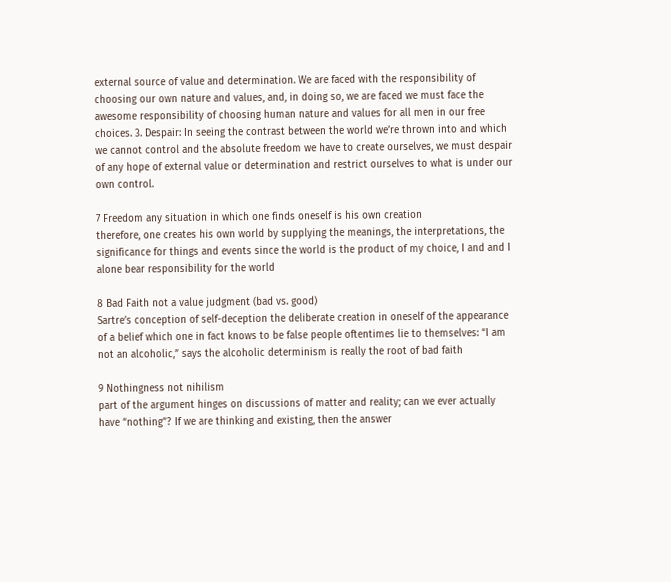external source of value and determination. We are faced with the responsibility of choosing our own nature and values, and, in doing so, we are faced we must face the awesome responsibility of choosing human nature and values for all men in our free choices. 3. Despair: In seeing the contrast between the world we’re thrown into and which we cannot control and the absolute freedom we have to create ourselves, we must despair of any hope of external value or determination and restrict ourselves to what is under our own control.

7 Freedom any situation in which one finds oneself is his own creation
therefore, one creates his own world by supplying the meanings, the interpretations, the significance for things and events since the world is the product of my choice, I and and I alone bear responsibility for the world

8 Bad Faith not a value judgment (bad vs. good)
Sartre’s conception of self-deception the deliberate creation in oneself of the appearance of a belief which one in fact knows to be false people oftentimes lie to themselves: “I am not an alcoholic,” says the alcoholic determinism is really the root of bad faith

9 Nothingness not nihilism
part of the argument hinges on discussions of matter and reality; can we ever actually have “nothing”? If we are thinking and existing, then the answer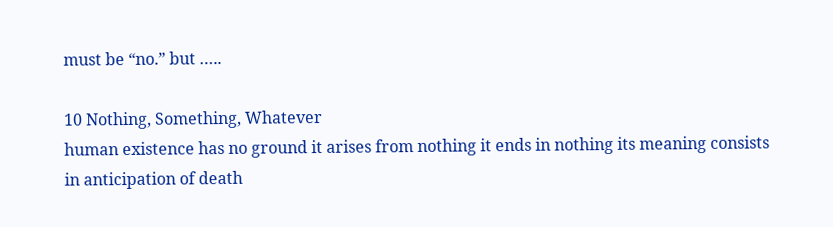must be “no.” but …..

10 Nothing, Something, Whatever
human existence has no ground it arises from nothing it ends in nothing its meaning consists in anticipation of death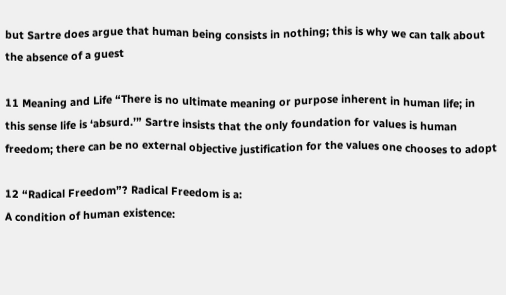but Sartre does argue that human being consists in nothing; this is why we can talk about the absence of a guest

11 Meaning and Life “There is no ultimate meaning or purpose inherent in human life; in this sense life is ‘absurd.’” Sartre insists that the only foundation for values is human freedom; there can be no external objective justification for the values one chooses to adopt

12 “Radical Freedom”? Radical Freedom is a:
A condition of human existence: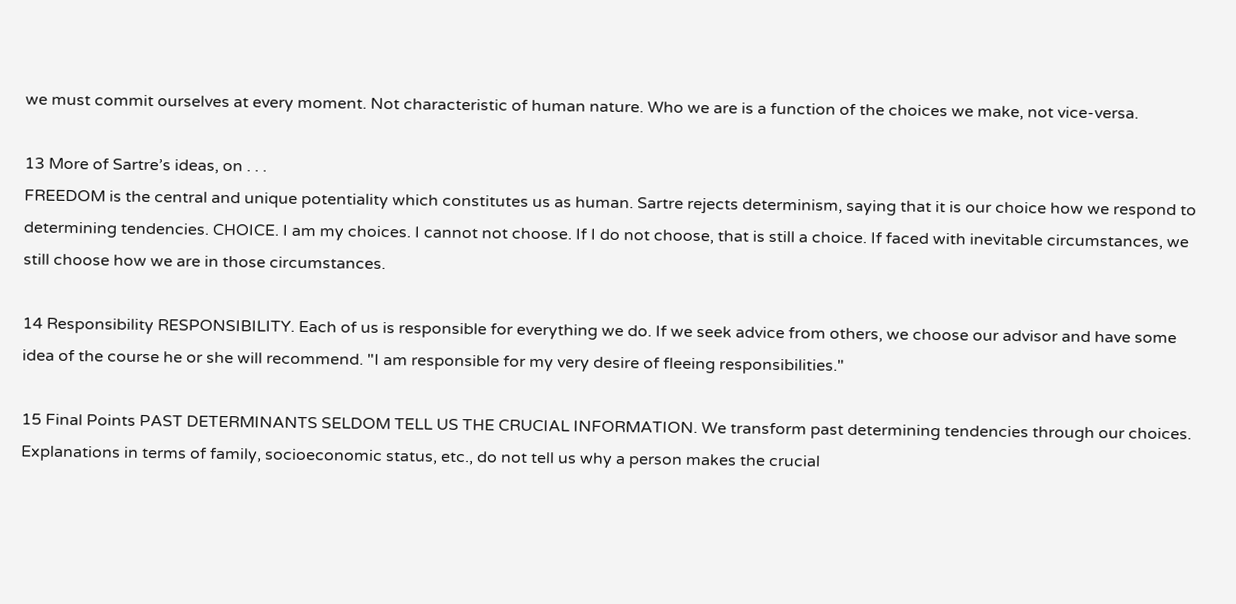we must commit ourselves at every moment. Not characteristic of human nature. Who we are is a function of the choices we make, not vice-versa.

13 More of Sartre’s ideas, on . . .
FREEDOM is the central and unique potentiality which constitutes us as human. Sartre rejects determinism, saying that it is our choice how we respond to determining tendencies. CHOICE. I am my choices. I cannot not choose. If I do not choose, that is still a choice. If faced with inevitable circumstances, we still choose how we are in those circumstances.

14 Responsibility RESPONSIBILITY. Each of us is responsible for everything we do. If we seek advice from others, we choose our advisor and have some idea of the course he or she will recommend. "I am responsible for my very desire of fleeing responsibilities."

15 Final Points PAST DETERMINANTS SELDOM TELL US THE CRUCIAL INFORMATION. We transform past determining tendencies through our choices. Explanations in terms of family, socioeconomic status, etc., do not tell us why a person makes the crucial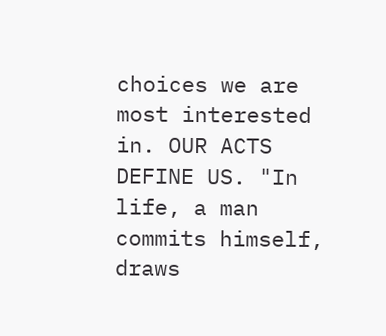choices we are most interested in. OUR ACTS DEFINE US. "In life, a man commits himself, draws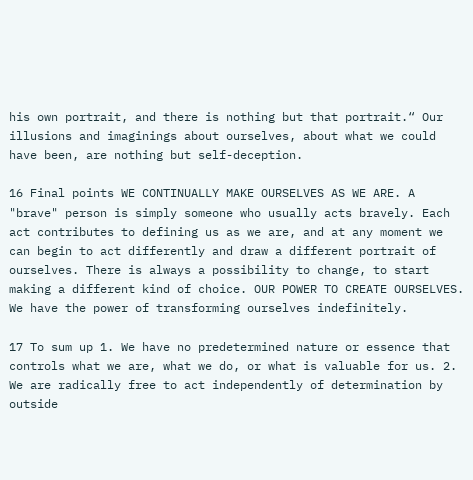his own portrait, and there is nothing but that portrait.“ Our illusions and imaginings about ourselves, about what we could have been, are nothing but self-deception.

16 Final points WE CONTINUALLY MAKE OURSELVES AS WE ARE. A "brave" person is simply someone who usually acts bravely. Each act contributes to defining us as we are, and at any moment we can begin to act differently and draw a different portrait of ourselves. There is always a possibility to change, to start making a different kind of choice. OUR POWER TO CREATE OURSELVES. We have the power of transforming ourselves indefinitely.

17 To sum up 1. We have no predetermined nature or essence that controls what we are, what we do, or what is valuable for us. 2. We are radically free to act independently of determination by outside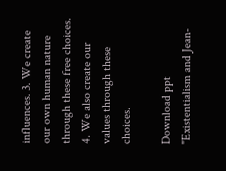influences. 3. We create our own human nature through these free choices. 4. We also create our values through these choices.

Download ppt "Existentialism and Jean-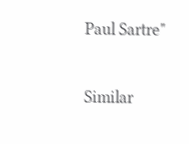Paul Sartre"

Similar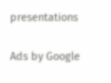presentations

Ads by Google